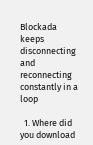Blockada keeps disconnecting and reconnecting constantly in a loop

  1. Where did you download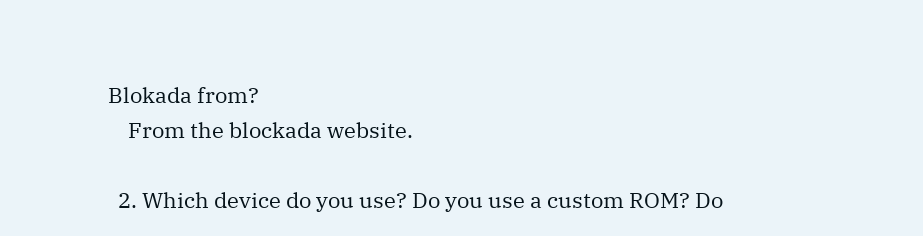Blokada from?
    From the blockada website.

  2. Which device do you use? Do you use a custom ROM? Do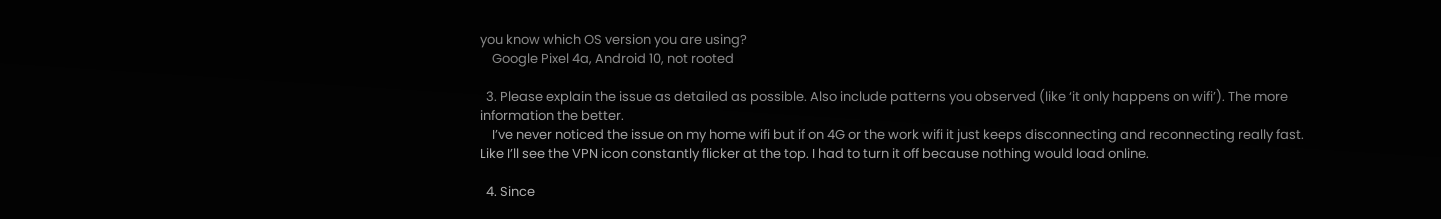you know which OS version you are using?
    Google Pixel 4a, Android 10, not rooted

  3. Please explain the issue as detailed as possible. Also include patterns you observed (like ‘it only happens on wifi’). The more information the better.
    I’ve never noticed the issue on my home wifi but if on 4G or the work wifi it just keeps disconnecting and reconnecting really fast. Like I’ll see the VPN icon constantly flicker at the top. I had to turn it off because nothing would load online.

  4. Since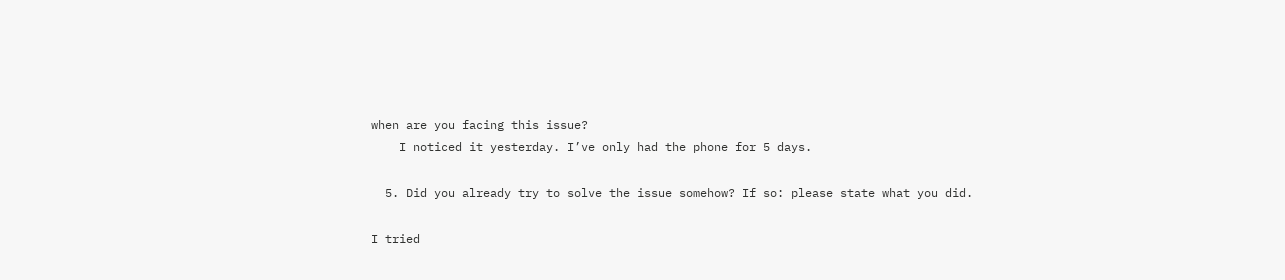when are you facing this issue?
    I noticed it yesterday. I’ve only had the phone for 5 days.

  5. Did you already try to solve the issue somehow? If so: please state what you did.

I tried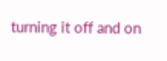turning it off and on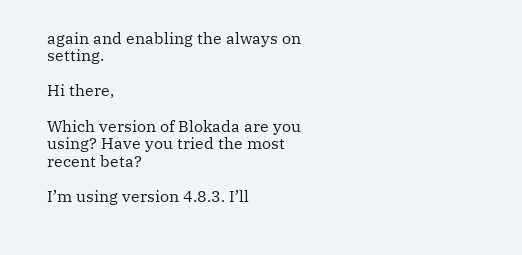again and enabling the always on setting.

Hi there,

Which version of Blokada are you using? Have you tried the most recent beta?

I’m using version 4.8.3. I’ll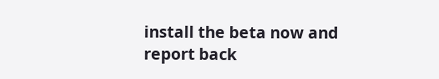install the beta now and report back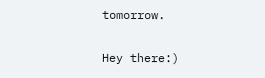tomorrow.

Hey there:)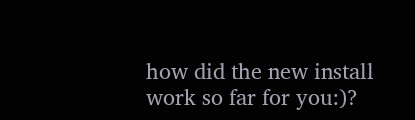how did the new install work so far for you:)?